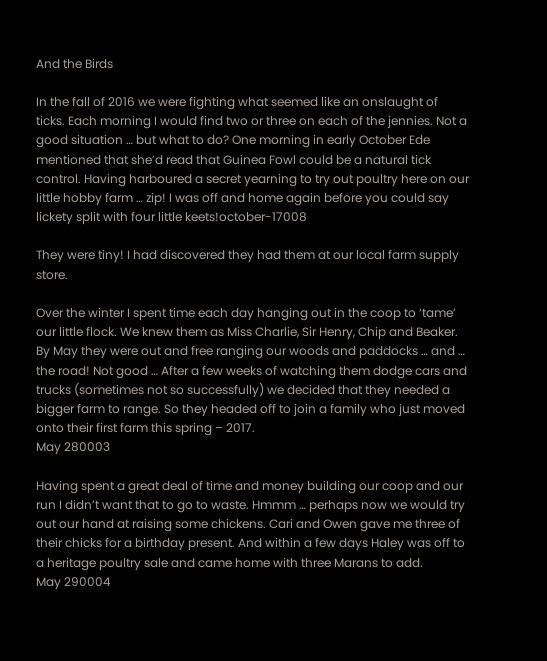And the Birds

In the fall of 2016 we were fighting what seemed like an onslaught of ticks. Each morning I would find two or three on each of the jennies. Not a good situation … but what to do? One morning in early October Ede mentioned that she’d read that Guinea Fowl could be a natural tick control. Having harboured a secret yearning to try out poultry here on our little hobby farm … zip! I was off and home again before you could say lickety split with four little keets!october-17008

They were tiny! I had discovered they had them at our local farm supply store.

Over the winter I spent time each day hanging out in the coop to ‘tame’ our little flock. We knew them as Miss Charlie, Sir Henry, Chip and Beaker. By May they were out and free ranging our woods and paddocks … and … the road! Not good … After a few weeks of watching them dodge cars and trucks (sometimes not so successfully) we decided that they needed a bigger farm to range. So they headed off to join a family who just moved onto their first farm this spring – 2017.
May 280003

Having spent a great deal of time and money building our coop and our run I didn’t want that to go to waste. Hmmm … perhaps now we would try out our hand at raising some chickens. Cari and Owen gave me three of their chicks for a birthday present. And within a few days Haley was off to a heritage poultry sale and came home with three Marans to add.
May 290004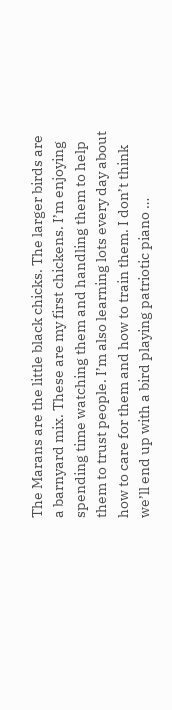The Marans are the little black chicks. The larger birds are a barnyard mix. These are my first chickens. I’m enjoying spending time watching them and handling them to help them to trust people. I’m also learning lots every day about how to care for them and how to train them. I don’t think we’ll end up with a bird playing patriotic piano …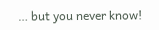… but you never know!